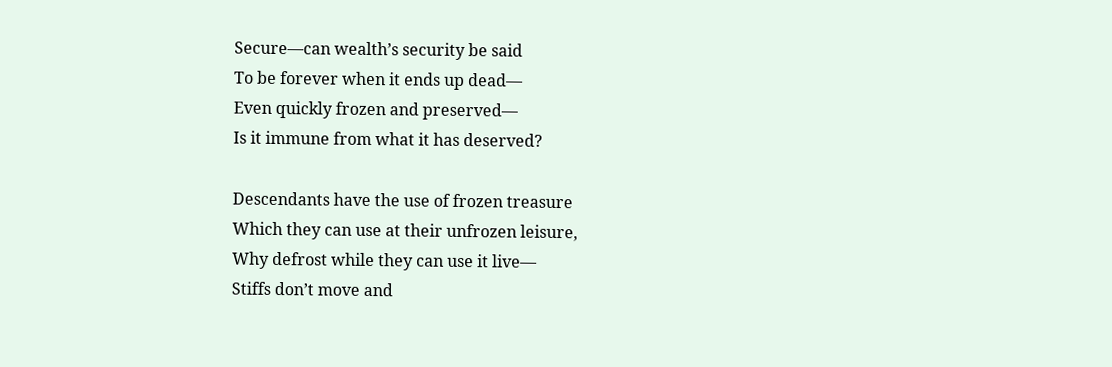Secure—can wealth’s security be said
To be forever when it ends up dead—
Even quickly frozen and preserved—
Is it immune from what it has deserved?

Descendants have the use of frozen treasure
Which they can use at their unfrozen leisure,
Why defrost while they can use it live—
Stiffs don’t move and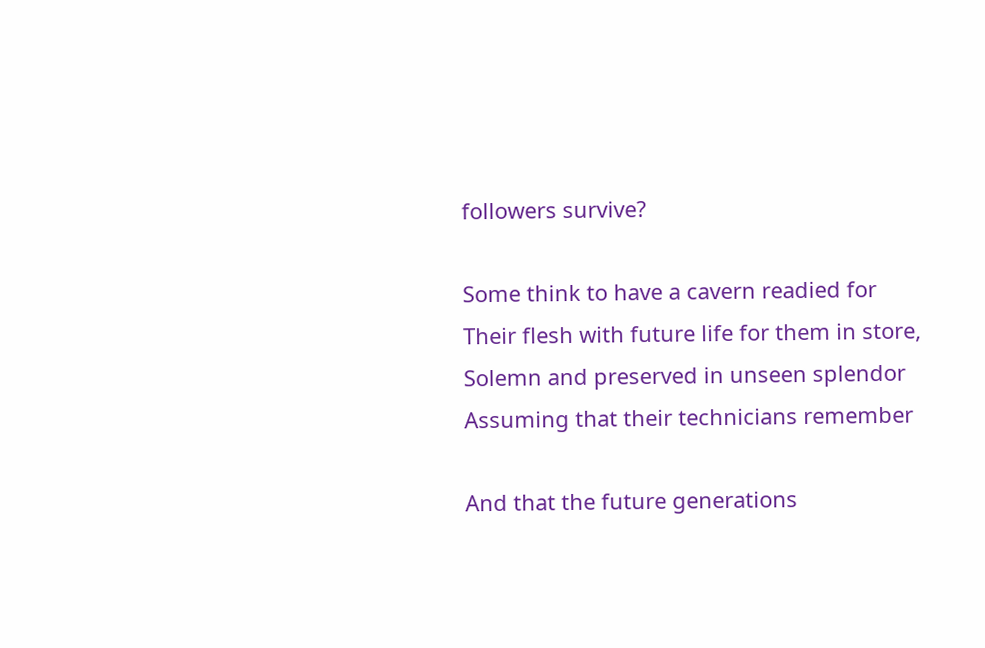followers survive?

Some think to have a cavern readied for
Their flesh with future life for them in store,
Solemn and preserved in unseen splendor
Assuming that their technicians remember

And that the future generations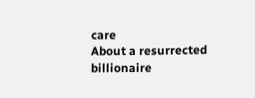care
About a resurrected billionaire